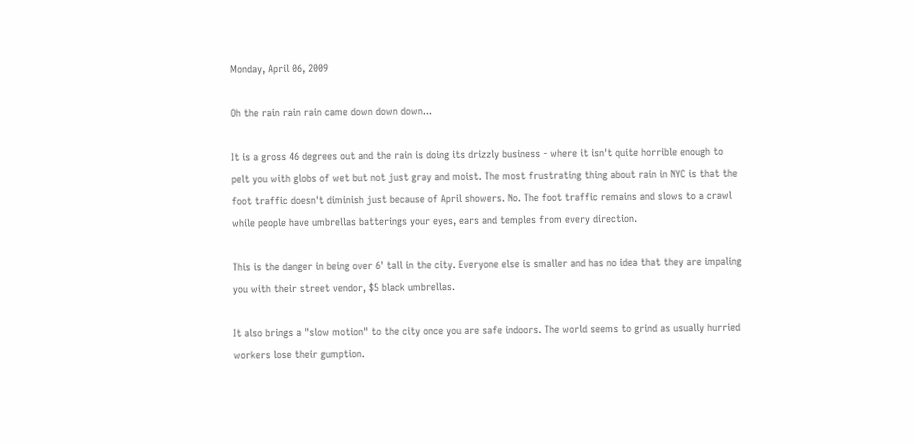Monday, April 06, 2009

Oh the rain rain rain came down down down...

It is a gross 46 degrees out and the rain is doing its drizzly business - where it isn't quite horrible enough to pelt you with globs of wet but not just gray and moist. The most frustrating thing about rain in NYC is that the foot traffic doesn't diminish just because of April showers. No. The foot traffic remains and slows to a crawl while people have umbrellas batterings your eyes, ears and temples from every direction.

This is the danger in being over 6' tall in the city. Everyone else is smaller and has no idea that they are impaling you with their street vendor, $5 black umbrellas.

It also brings a "slow motion" to the city once you are safe indoors. The world seems to grind as usually hurried workers lose their gumption.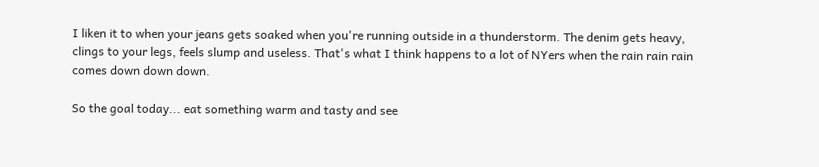I liken it to when your jeans gets soaked when you're running outside in a thunderstorm. The denim gets heavy, clings to your legs, feels slump and useless. That's what I think happens to a lot of NYers when the rain rain rain comes down down down.

So the goal today... eat something warm and tasty and see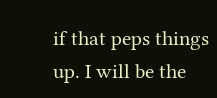if that peps things up. I will be the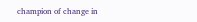champion of change in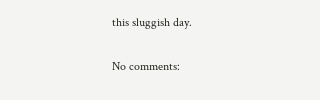this sluggish day.

No comments: